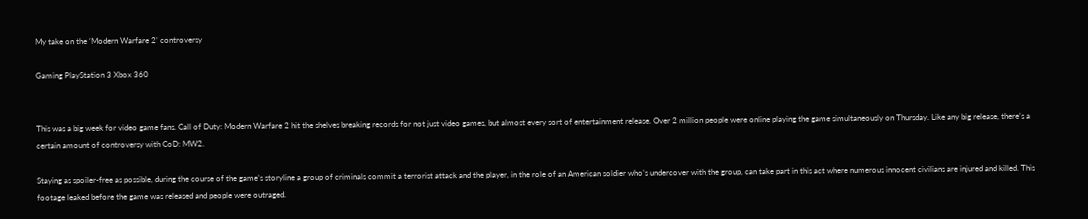My take on the ‘Modern Warfare 2’ controversy

Gaming PlayStation 3 Xbox 360


This was a big week for video game fans. Call of Duty: Modern Warfare 2 hit the shelves breaking records for not just video games, but almost every sort of entertainment release. Over 2 million people were online playing the game simultaneously on Thursday. Like any big release, there’s a certain amount of controversy with CoD: MW2.

Staying as spoiler-free as possible, during the course of the game’s storyline a group of criminals commit a terrorist attack and the player, in the role of an American soldier who’s undercover with the group, can take part in this act where numerous innocent civilians are injured and killed. This footage leaked before the game was released and people were outraged.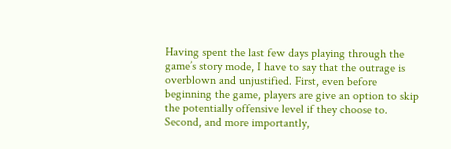Having spent the last few days playing through the game’s story mode, I have to say that the outrage is overblown and unjustified. First, even before beginning the game, players are give an option to skip the potentially offensive level if they choose to. Second, and more importantly,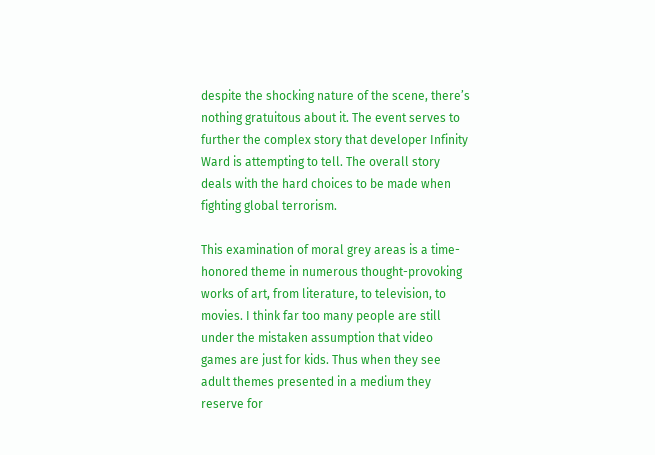despite the shocking nature of the scene, there’s nothing gratuitous about it. The event serves to further the complex story that developer Infinity Ward is attempting to tell. The overall story deals with the hard choices to be made when fighting global terrorism.

This examination of moral grey areas is a time-honored theme in numerous thought-provoking works of art, from literature, to television, to movies. I think far too many people are still under the mistaken assumption that video games are just for kids. Thus when they see adult themes presented in a medium they reserve for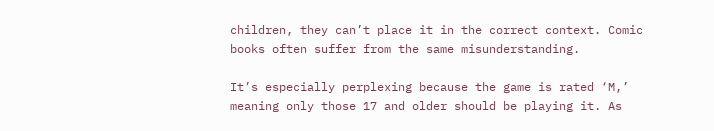children, they can’t place it in the correct context. Comic books often suffer from the same misunderstanding.

It’s especially perplexing because the game is rated ‘M,’ meaning only those 17 and older should be playing it. As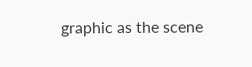graphic as the scene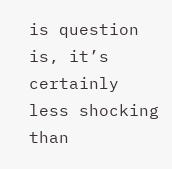is question is, it’s certainly less shocking than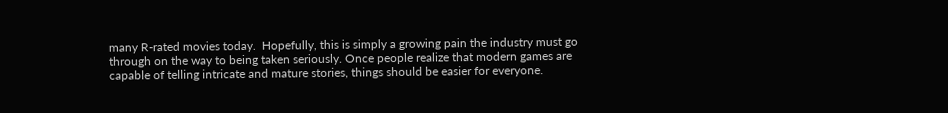many R-rated movies today.  Hopefully, this is simply a growing pain the industry must go through on the way to being taken seriously. Once people realize that modern games are capable of telling intricate and mature stories, things should be easier for everyone.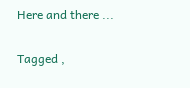Here and there ...

Tagged ,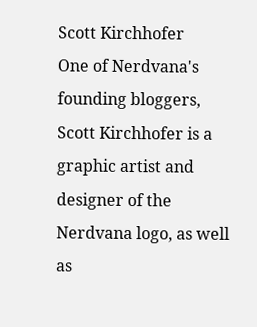Scott Kirchhofer
One of Nerdvana's founding bloggers, Scott Kirchhofer is a graphic artist and designer of the Nerdvana logo, as well as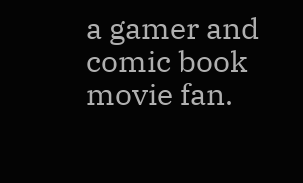a gamer and comic book movie fan.